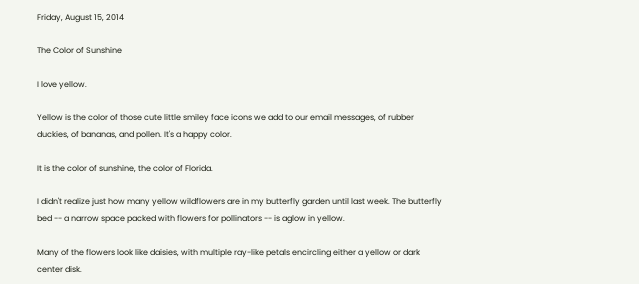Friday, August 15, 2014

The Color of Sunshine

I love yellow.

Yellow is the color of those cute little smiley face icons we add to our email messages, of rubber duckies, of bananas, and pollen. It's a happy color.

It is the color of sunshine, the color of Florida.

I didn't realize just how many yellow wildflowers are in my butterfly garden until last week. The butterfly bed -- a narrow space packed with flowers for pollinators -- is aglow in yellow.

Many of the flowers look like daisies, with multiple ray-like petals encircling either a yellow or dark center disk.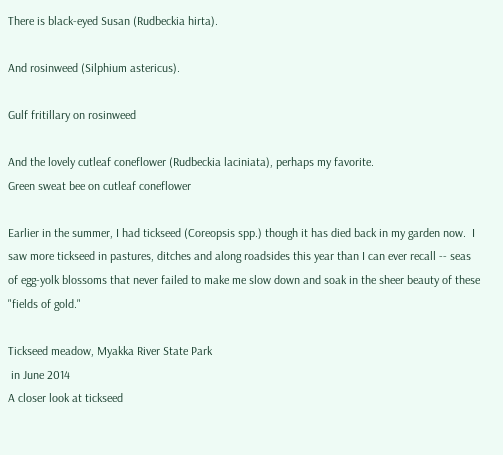There is black-eyed Susan (Rudbeckia hirta).

And rosinweed (Silphium astericus).

Gulf fritillary on rosinweed

And the lovely cutleaf coneflower (Rudbeckia laciniata), perhaps my favorite.
Green sweat bee on cutleaf coneflower

Earlier in the summer, I had tickseed (Coreopsis spp.) though it has died back in my garden now.  I saw more tickseed in pastures, ditches and along roadsides this year than I can ever recall -- seas of egg-yolk blossoms that never failed to make me slow down and soak in the sheer beauty of these "fields of gold."

Tickseed meadow, Myakka River State Park
 in June 2014
A closer look at tickseed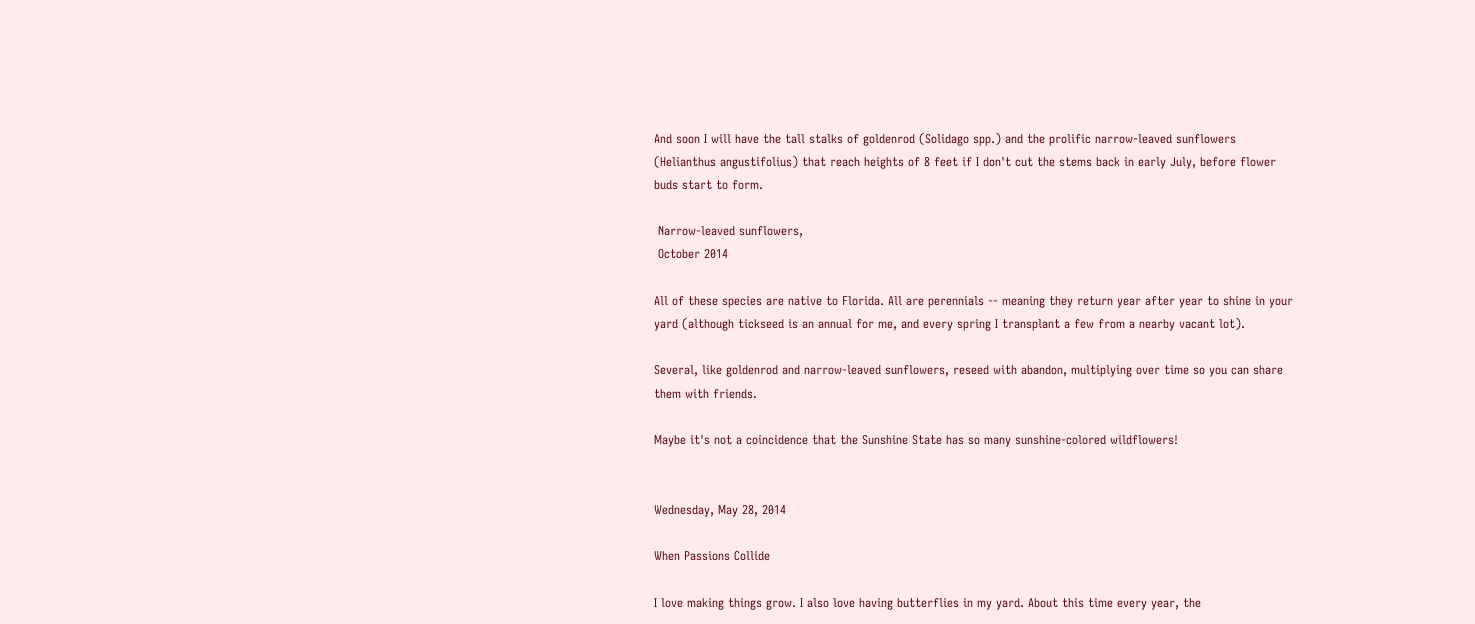And soon I will have the tall stalks of goldenrod (Solidago spp.) and the prolific narrow-leaved sunflowers (Helianthus angustifolius) that reach heights of 8 feet if I don't cut the stems back in early July, before flower buds start to form.

 Narrow-leaved sunflowers,
 October 2014

All of these species are native to Florida. All are perennials -- meaning they return year after year to shine in your yard (although tickseed is an annual for me, and every spring I transplant a few from a nearby vacant lot).

Several, like goldenrod and narrow-leaved sunflowers, reseed with abandon, multiplying over time so you can share them with friends.

Maybe it's not a coincidence that the Sunshine State has so many sunshine-colored wildflowers!


Wednesday, May 28, 2014

When Passions Collide

I love making things grow. I also love having butterflies in my yard. About this time every year, the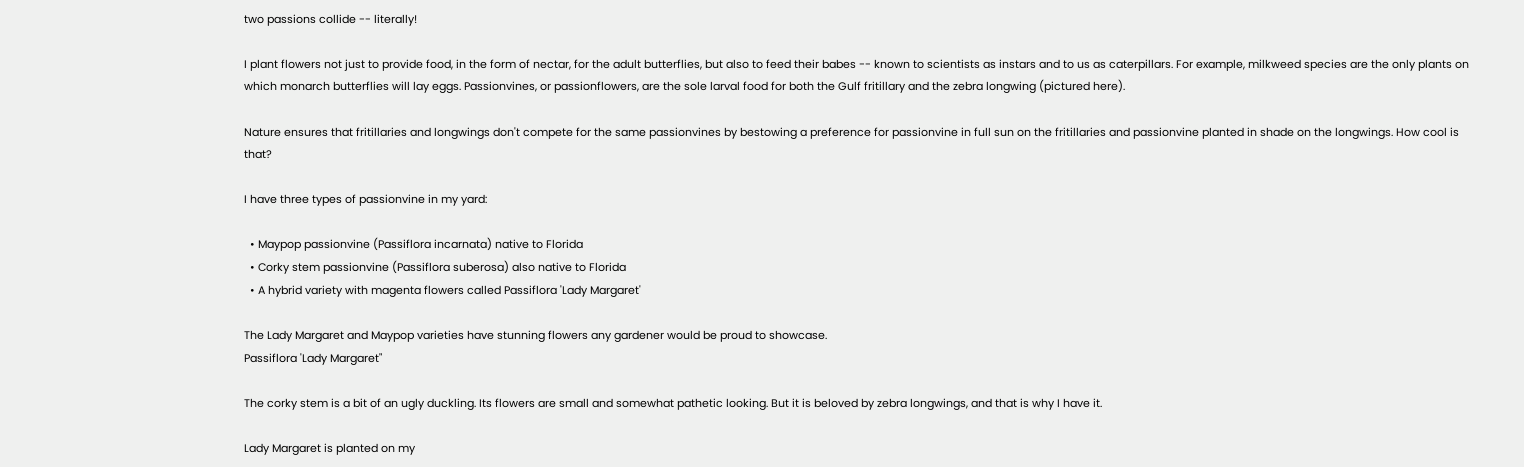two passions collide -- literally!

I plant flowers not just to provide food, in the form of nectar, for the adult butterflies, but also to feed their babes -- known to scientists as instars and to us as caterpillars. For example, milkweed species are the only plants on which monarch butterflies will lay eggs. Passionvines, or passionflowers, are the sole larval food for both the Gulf fritillary and the zebra longwing (pictured here).

Nature ensures that fritillaries and longwings don't compete for the same passionvines by bestowing a preference for passionvine in full sun on the fritillaries and passionvine planted in shade on the longwings. How cool is that?

I have three types of passionvine in my yard:

  • Maypop passionvine (Passiflora incarnata) native to Florida
  • Corky stem passionvine (Passiflora suberosa) also native to Florida
  • A hybrid variety with magenta flowers called Passiflora 'Lady Margaret'

The Lady Margaret and Maypop varieties have stunning flowers any gardener would be proud to showcase.
Passiflora 'Lady Margaret"

The corky stem is a bit of an ugly duckling. Its flowers are small and somewhat pathetic looking. But it is beloved by zebra longwings, and that is why I have it.

Lady Margaret is planted on my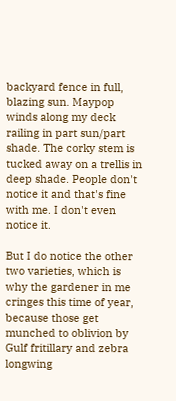backyard fence in full, blazing sun. Maypop winds along my deck railing in part sun/part shade. The corky stem is tucked away on a trellis in deep shade. People don't notice it and that's fine with me. I don't even notice it.

But I do notice the other two varieties, which is why the gardener in me cringes this time of year, because those get munched to oblivion by Gulf fritillary and zebra longwing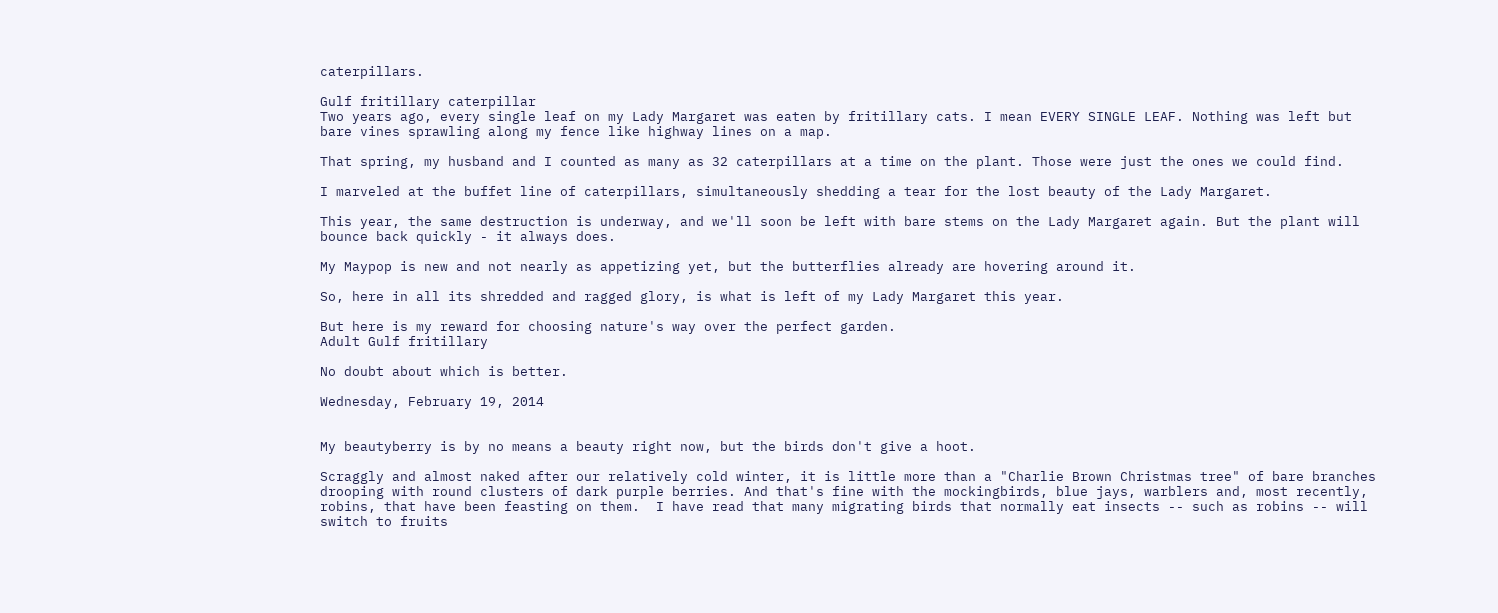caterpillars.

Gulf fritillary caterpillar
Two years ago, every single leaf on my Lady Margaret was eaten by fritillary cats. I mean EVERY SINGLE LEAF. Nothing was left but bare vines sprawling along my fence like highway lines on a map.

That spring, my husband and I counted as many as 32 caterpillars at a time on the plant. Those were just the ones we could find.

I marveled at the buffet line of caterpillars, simultaneously shedding a tear for the lost beauty of the Lady Margaret.

This year, the same destruction is underway, and we'll soon be left with bare stems on the Lady Margaret again. But the plant will bounce back quickly - it always does.

My Maypop is new and not nearly as appetizing yet, but the butterflies already are hovering around it.

So, here in all its shredded and ragged glory, is what is left of my Lady Margaret this year.

But here is my reward for choosing nature's way over the perfect garden.
Adult Gulf fritillary

No doubt about which is better.

Wednesday, February 19, 2014


My beautyberry is by no means a beauty right now, but the birds don't give a hoot.

Scraggly and almost naked after our relatively cold winter, it is little more than a "Charlie Brown Christmas tree" of bare branches drooping with round clusters of dark purple berries. And that's fine with the mockingbirds, blue jays, warblers and, most recently, robins, that have been feasting on them.  I have read that many migrating birds that normally eat insects -- such as robins -- will switch to fruits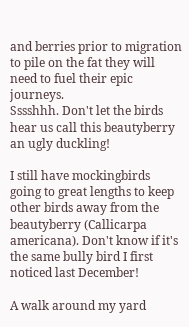and berries prior to migration to pile on the fat they will need to fuel their epic journeys.
Sssshhh. Don't let the birds hear us call this beautyberry an ugly duckling!

I still have mockingbirds going to great lengths to keep other birds away from the beautyberry (Callicarpa americana). Don't know if it's the same bully bird I first noticed last December!

A walk around my yard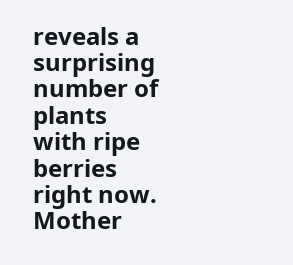reveals a surprising number of plants with ripe berries right now. Mother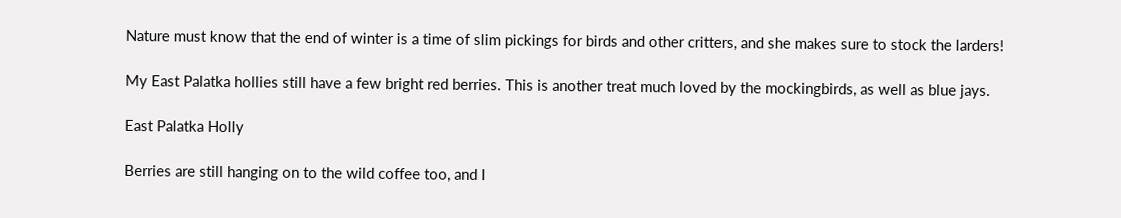Nature must know that the end of winter is a time of slim pickings for birds and other critters, and she makes sure to stock the larders!

My East Palatka hollies still have a few bright red berries. This is another treat much loved by the mockingbirds, as well as blue jays.

East Palatka Holly

Berries are still hanging on to the wild coffee too, and I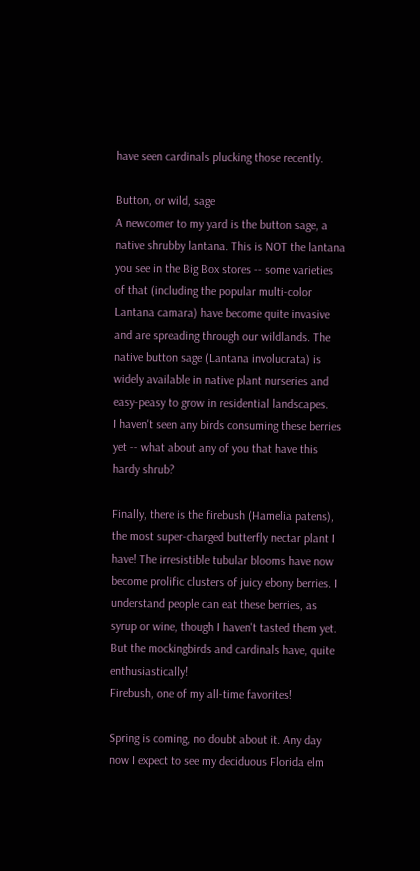have seen cardinals plucking those recently.

Button, or wild, sage
A newcomer to my yard is the button sage, a native shrubby lantana. This is NOT the lantana you see in the Big Box stores -- some varieties of that (including the popular multi-color Lantana camara) have become quite invasive and are spreading through our wildlands. The native button sage (Lantana involucrata) is widely available in native plant nurseries and easy-peasy to grow in residential landscapes.
I haven't seen any birds consuming these berries yet -- what about any of you that have this hardy shrub?

Finally, there is the firebush (Hamelia patens), the most super-charged butterfly nectar plant I have! The irresistible tubular blooms have now become prolific clusters of juicy ebony berries. I understand people can eat these berries, as syrup or wine, though I haven't tasted them yet. But the mockingbirds and cardinals have, quite enthusiastically!
Firebush, one of my all-time favorites!

Spring is coming, no doubt about it. Any day now I expect to see my deciduous Florida elm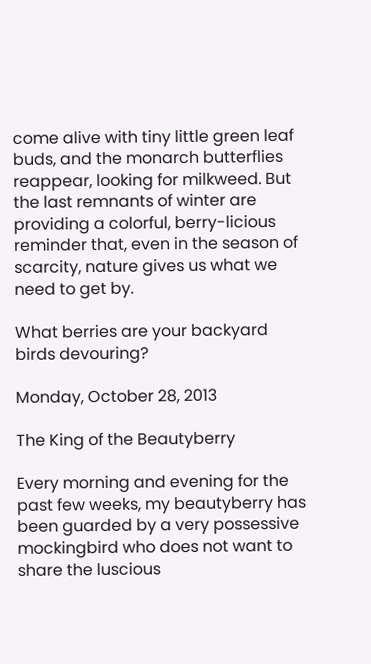come alive with tiny little green leaf buds, and the monarch butterflies reappear, looking for milkweed. But the last remnants of winter are providing a colorful, berry-licious reminder that, even in the season of scarcity, nature gives us what we need to get by.

What berries are your backyard birds devouring?

Monday, October 28, 2013

The King of the Beautyberry

Every morning and evening for the past few weeks, my beautyberry has been guarded by a very possessive mockingbird who does not want to share the luscious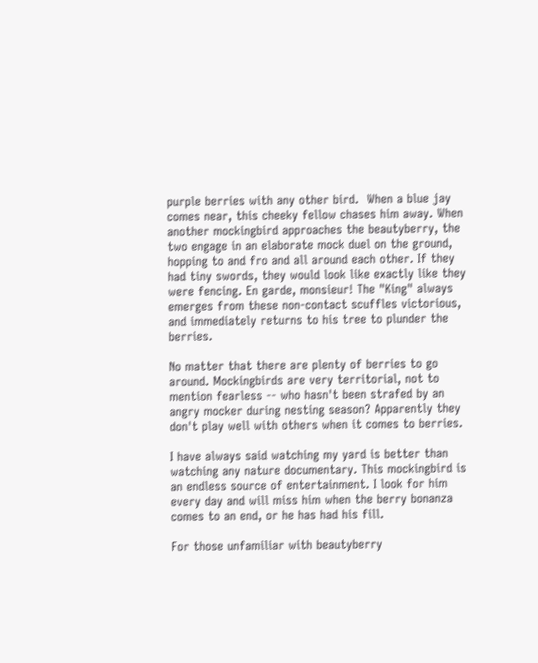purple berries with any other bird.  When a blue jay comes near, this cheeky fellow chases him away. When another mockingbird approaches the beautyberry, the two engage in an elaborate mock duel on the ground, hopping to and fro and all around each other. If they had tiny swords, they would look like exactly like they were fencing. En garde, monsieur! The "King" always emerges from these non-contact scuffles victorious, and immediately returns to his tree to plunder the berries.

No matter that there are plenty of berries to go around. Mockingbirds are very territorial, not to mention fearless -- who hasn't been strafed by an angry mocker during nesting season? Apparently they don't play well with others when it comes to berries.

I have always said watching my yard is better than watching any nature documentary. This mockingbird is an endless source of entertainment. I look for him every day and will miss him when the berry bonanza comes to an end, or he has had his fill.

For those unfamiliar with beautyberry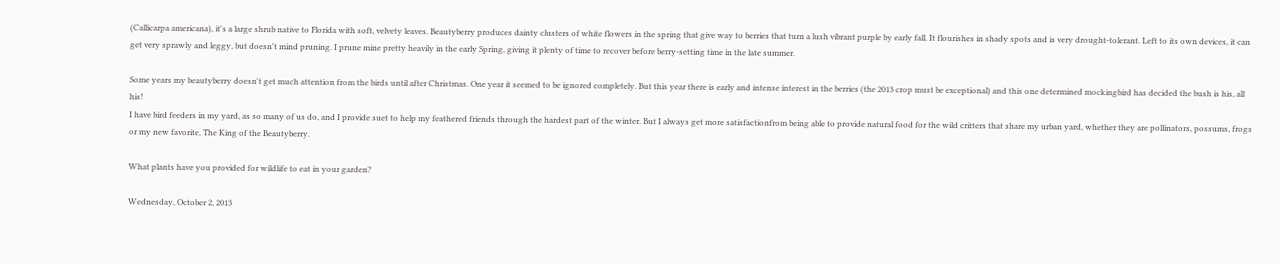(Callicarpa americana), it's a large shrub native to Florida with soft, velvety leaves. Beautyberry produces dainty clusters of white flowers in the spring that give way to berries that turn a lush vibrant purple by early fall. It flourishes in shady spots and is very drought-tolerant. Left to its own devices, it can get very sprawly and leggy, but doesn't mind pruning. I prune mine pretty heavily in the early Spring, giving it plenty of time to recover before berry-setting time in the late summer.

Some years my beautyberry doesn't get much attention from the birds until after Christmas. One year it seemed to be ignored completely. But this year there is early and intense interest in the berries (the 2013 crop must be exceptional) and this one determined mockingbird has decided the bush is his, all his!
I have bird feeders in my yard, as so many of us do, and I provide suet to help my feathered friends through the hardest part of the winter. But I always get more satisfactionfrom being able to provide natural food for the wild critters that share my urban yard, whether they are pollinators, possums, frogs or my new favorite, The King of the Beautyberry.

What plants have you provided for wildlife to eat in your garden?

Wednesday, October 2, 2013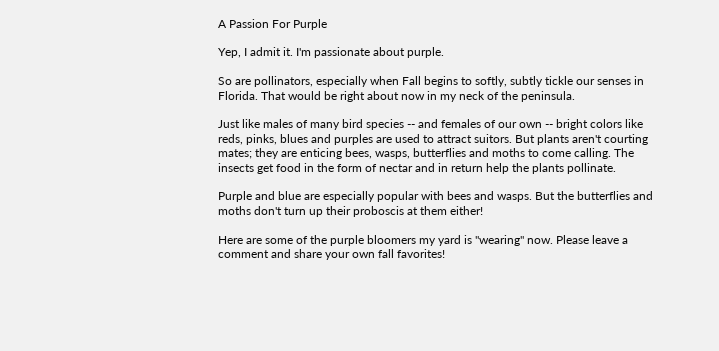A Passion For Purple

Yep, I admit it. I'm passionate about purple.

So are pollinators, especially when Fall begins to softly, subtly tickle our senses in Florida. That would be right about now in my neck of the peninsula.

Just like males of many bird species -- and females of our own -- bright colors like reds, pinks, blues and purples are used to attract suitors. But plants aren't courting mates; they are enticing bees, wasps, butterflies and moths to come calling. The insects get food in the form of nectar and in return help the plants pollinate.

Purple and blue are especially popular with bees and wasps. But the butterflies and moths don't turn up their proboscis at them either!

Here are some of the purple bloomers my yard is "wearing" now. Please leave a comment and share your own fall favorites!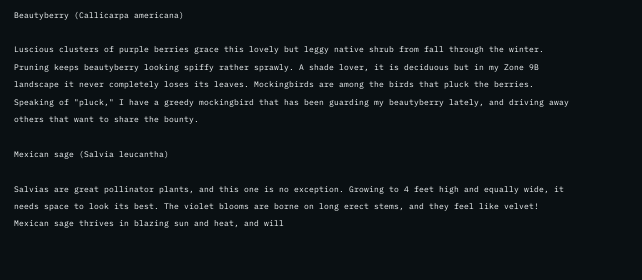Beautyberry (Callicarpa americana)

Luscious clusters of purple berries grace this lovely but leggy native shrub from fall through the winter. Pruning keeps beautyberry looking spiffy rather sprawly. A shade lover, it is deciduous but in my Zone 9B landscape it never completely loses its leaves. Mockingbirds are among the birds that pluck the berries. Speaking of "pluck," I have a greedy mockingbird that has been guarding my beautyberry lately, and driving away others that want to share the bounty.

Mexican sage (Salvia leucantha)

Salvias are great pollinator plants, and this one is no exception. Growing to 4 feet high and equally wide, it needs space to look its best. The violet blooms are borne on long erect stems, and they feel like velvet! Mexican sage thrives in blazing sun and heat, and will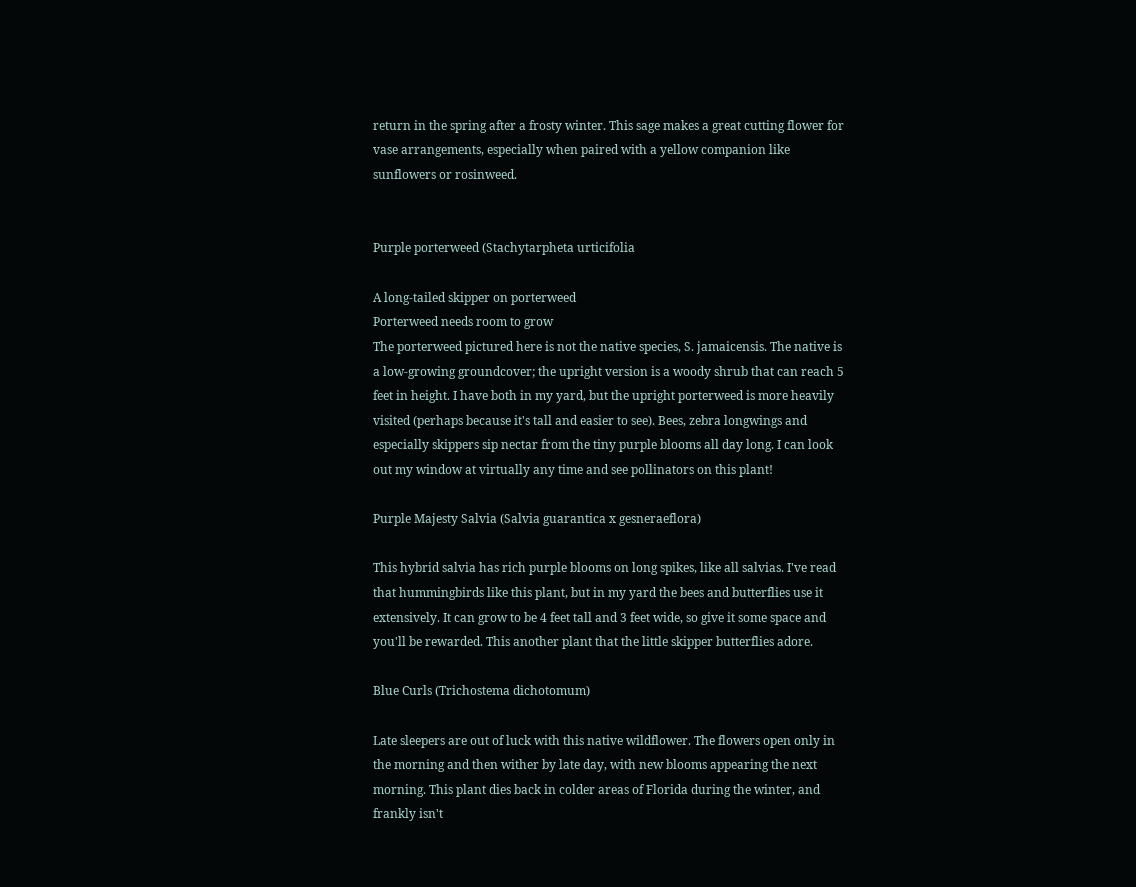return in the spring after a frosty winter. This sage makes a great cutting flower for vase arrangements, especially when paired with a yellow companion like sunflowers or rosinweed.


Purple porterweed (Stachytarpheta urticifolia

A long-tailed skipper on porterweed
Porterweed needs room to grow
The porterweed pictured here is not the native species, S. jamaicensis. The native is a low-growing groundcover; the upright version is a woody shrub that can reach 5 feet in height. I have both in my yard, but the upright porterweed is more heavily visited (perhaps because it's tall and easier to see). Bees, zebra longwings and especially skippers sip nectar from the tiny purple blooms all day long. I can look out my window at virtually any time and see pollinators on this plant!

Purple Majesty Salvia (Salvia guarantica x gesneraeflora)

This hybrid salvia has rich purple blooms on long spikes, like all salvias. I've read that hummingbirds like this plant, but in my yard the bees and butterflies use it extensively. It can grow to be 4 feet tall and 3 feet wide, so give it some space and you'll be rewarded. This another plant that the little skipper butterflies adore.

Blue Curls (Trichostema dichotomum)

Late sleepers are out of luck with this native wildflower. The flowers open only in the morning and then wither by late day, with new blooms appearing the next morning. This plant dies back in colder areas of Florida during the winter, and frankly isn't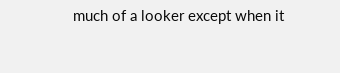much of a looker except when it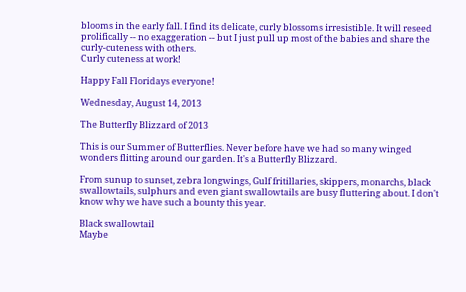blooms in the early fall. I find its delicate, curly blossoms irresistible. It will reseed prolifically -- no exaggeration -- but I just pull up most of the babies and share the curly-cuteness with others.
Curly cuteness at work!

Happy Fall Floridays everyone!

Wednesday, August 14, 2013

The Butterfly Blizzard of 2013

This is our Summer of Butterflies. Never before have we had so many winged wonders flitting around our garden. It's a Butterfly Blizzard.

From sunup to sunset, zebra longwings, Gulf fritillaries, skippers, monarchs, black swallowtails, sulphurs and even giant swallowtails are busy fluttering about. I don't know why we have such a bounty this year.

Black swallowtail
Maybe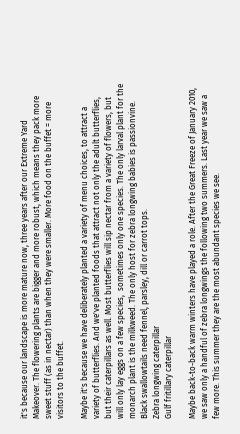it's because our landscape is more mature now, three years after our Extreme Yard Makeover. The flowering plants are bigger and more robust, which means they pack more sweet stuff (as in nectar) than when they were smaller. More food on the buffet = more visitors to the buffet.

Maybe it's because we have deliberately planted a variety of menu choices, to attract a variety of butterflies. And we've planted foods that attract not only the adult butterflies, but their caterpillars as well. Most butterflies will sip nectar from a variety of flowers, but will only lay eggs on a few species,  sometimes only one species. The only larval plant for the monarch plant is the milkweed. The only host for zebra longwing babies is passionvine. Black swallowtails need fennel, parsley, dill or carrot tops.
Zebra longwing caterpillar
Gulf fritillary caterpillar

Maybe back-to-back warm winters have played a role. After the Great Freeze of January 2010, we saw only a handful of zebra longwings the following two summers. Last year we saw a few more. This summer they are the most abundant species we see.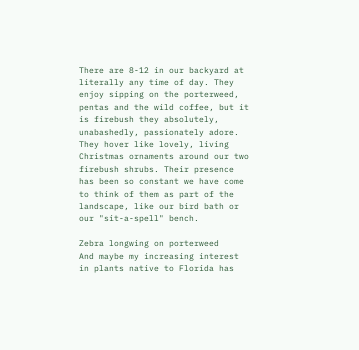There are 8-12 in our backyard at literally any time of day. They enjoy sipping on the porterweed, pentas and the wild coffee, but it is firebush they absolutely, unabashedly, passionately adore.  They hover like lovely, living Christmas ornaments around our two firebush shrubs. Their presence has been so constant we have come to think of them as part of the landscape, like our bird bath or our "sit-a-spell" bench.

Zebra longwing on porterweed
And maybe my increasing interest in plants native to Florida has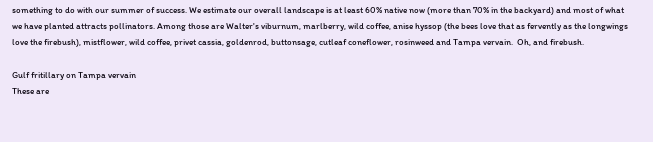something to do with our summer of success. We estimate our overall landscape is at least 60% native now (more than 70% in the backyard) and most of what we have planted attracts pollinators. Among those are Walter's viburnum, marlberry, wild coffee, anise hyssop (the bees love that as fervently as the longwings love the firebush), mistflower, wild coffee, privet cassia, goldenrod, buttonsage, cutleaf coneflower, rosinweed and Tampa vervain.  Oh, and firebush.

Gulf fritillary on Tampa vervain
These are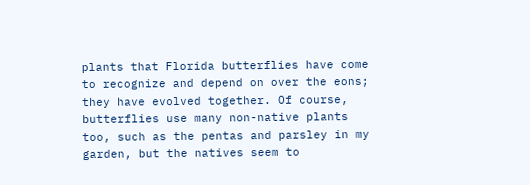plants that Florida butterflies have come to recognize and depend on over the eons; they have evolved together. Of course, butterflies use many non-native plants too, such as the pentas and parsley in my garden, but the natives seem to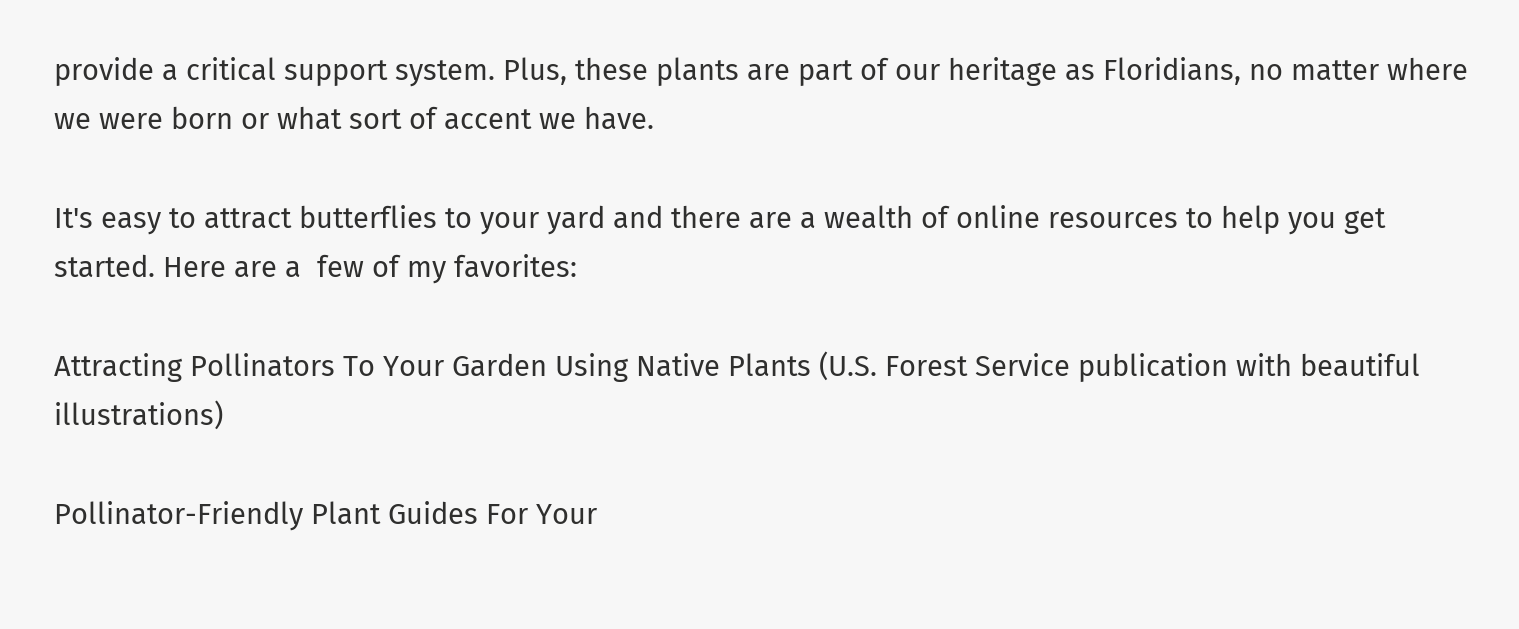provide a critical support system. Plus, these plants are part of our heritage as Floridians, no matter where we were born or what sort of accent we have.

It's easy to attract butterflies to your yard and there are a wealth of online resources to help you get started. Here are a  few of my favorites:

Attracting Pollinators To Your Garden Using Native Plants (U.S. Forest Service publication with beautiful illustrations)

Pollinator-Friendly Plant Guides For Your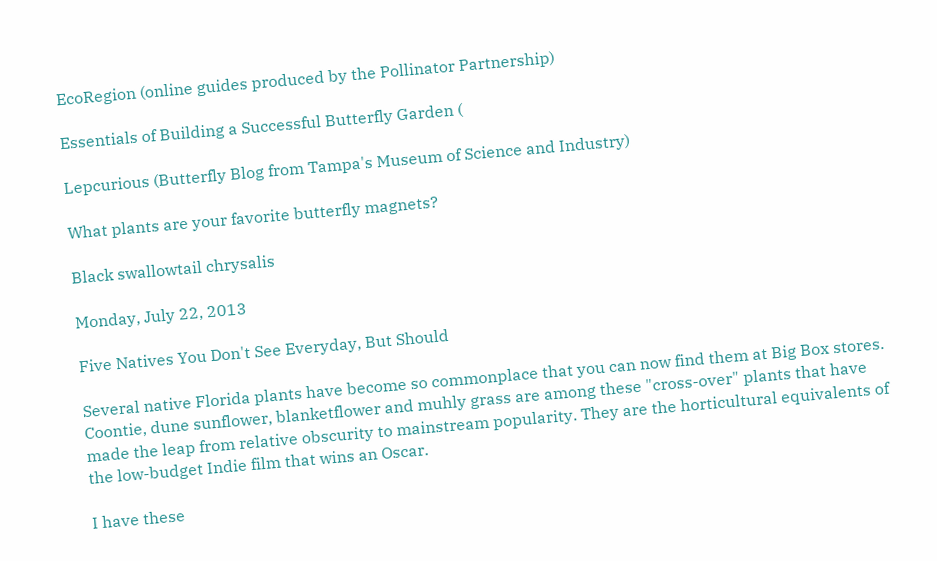EcoRegion (online guides produced by the Pollinator Partnership)

Essentials of Building a Successful Butterfly Garden (

Lepcurious (Butterfly Blog from Tampa's Museum of Science and Industry)

What plants are your favorite butterfly magnets?

Black swallowtail chrysalis

Monday, July 22, 2013

Five Natives You Don't See Everyday, But Should

Several native Florida plants have become so commonplace that you can now find them at Big Box stores. Coontie, dune sunflower, blanketflower and muhly grass are among these "cross-over" plants that have made the leap from relative obscurity to mainstream popularity. They are the horticultural equivalents of the low-budget Indie film that wins an Oscar.

I have these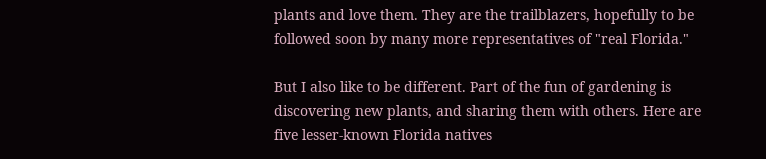plants and love them. They are the trailblazers, hopefully to be followed soon by many more representatives of "real Florida."

But I also like to be different. Part of the fun of gardening is discovering new plants, and sharing them with others. Here are five lesser-known Florida natives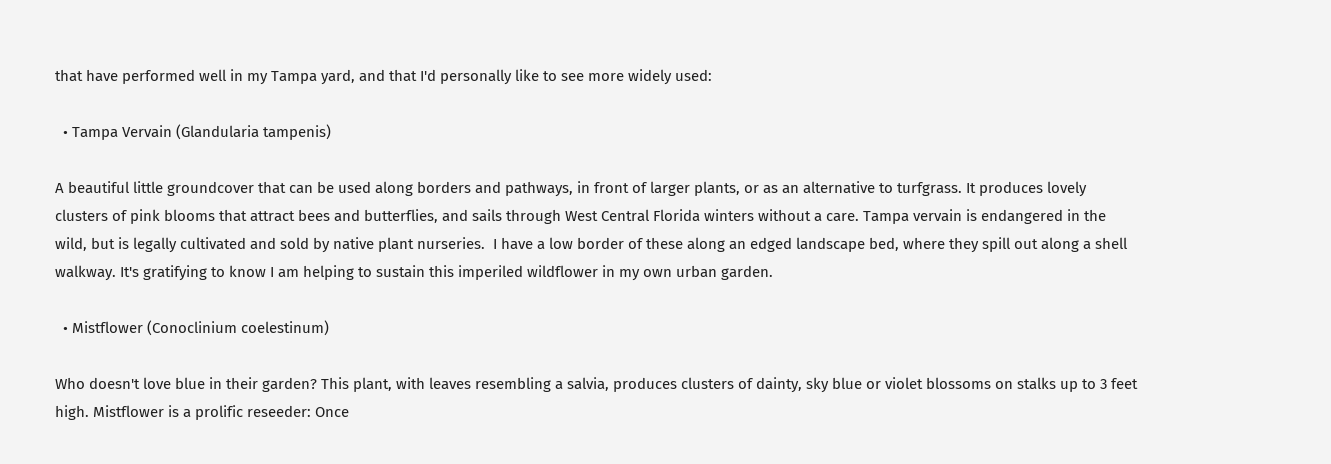that have performed well in my Tampa yard, and that I'd personally like to see more widely used:

  • Tampa Vervain (Glandularia tampenis)

A beautiful little groundcover that can be used along borders and pathways, in front of larger plants, or as an alternative to turfgrass. It produces lovely clusters of pink blooms that attract bees and butterflies, and sails through West Central Florida winters without a care. Tampa vervain is endangered in the wild, but is legally cultivated and sold by native plant nurseries.  I have a low border of these along an edged landscape bed, where they spill out along a shell walkway. It's gratifying to know I am helping to sustain this imperiled wildflower in my own urban garden.

  • Mistflower (Conoclinium coelestinum)

Who doesn't love blue in their garden? This plant, with leaves resembling a salvia, produces clusters of dainty, sky blue or violet blossoms on stalks up to 3 feet high. Mistflower is a prolific reseeder: Once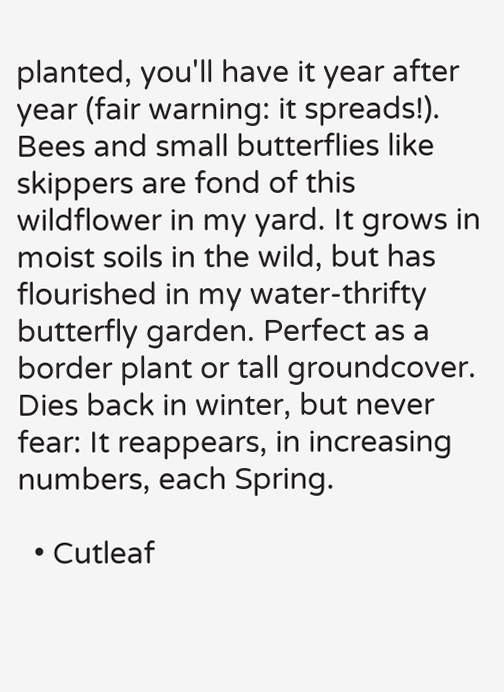planted, you'll have it year after year (fair warning: it spreads!). Bees and small butterflies like skippers are fond of this wildflower in my yard. It grows in moist soils in the wild, but has flourished in my water-thrifty butterfly garden. Perfect as a border plant or tall groundcover. Dies back in winter, but never fear: It reappears, in increasing numbers, each Spring.

  • Cutleaf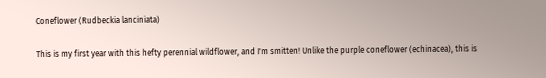Coneflower (Rudbeckia lanciniata)

This is my first year with this hefty perennial wildflower, and I'm smitten! Unlike the purple coneflower (echinacea), this is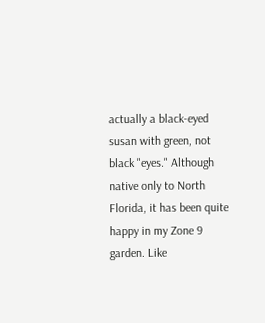actually a black-eyed susan with green, not black "eyes." Although native only to North Florida, it has been quite happy in my Zone 9 garden. Like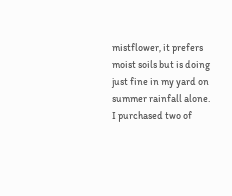mistflower, it prefers moist soils but is doing just fine in my yard on summer rainfall alone. I purchased two of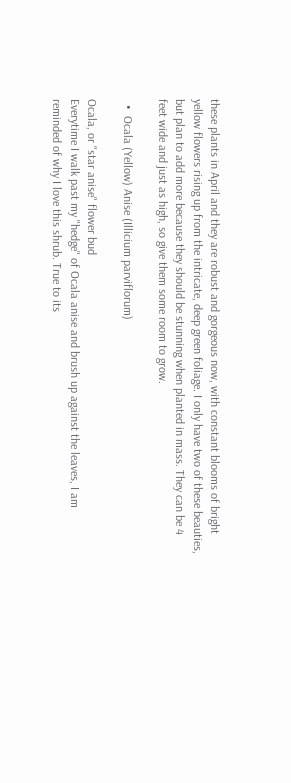these plants in April and they are robust and gorgeous now, with constant blooms of bright yellow flowers rising up from the intricate, deep green foliage. I only have two of these beauties, but plan to add more because they should be stunning when planted in mass. They can be 4 feet wide and just as high, so give them some room to grow.

  •  Ocala (Yellow) Anise (Illicium parviflorum)

Ocala, or "star anise" flower bud
Everytime I walk past my "hedge" of Ocala anise and brush up against the leaves, I am reminded of why I love this shrub. True to its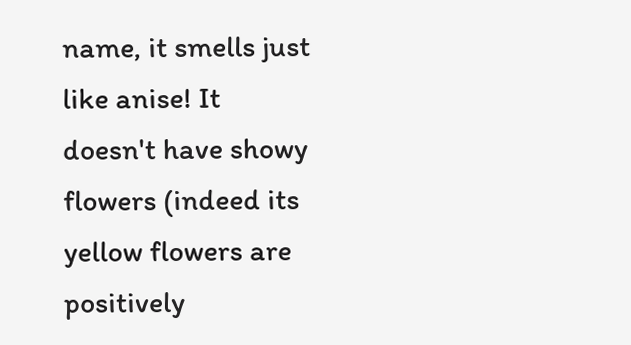name, it smells just like anise! It doesn't have showy flowers (indeed its yellow flowers are positively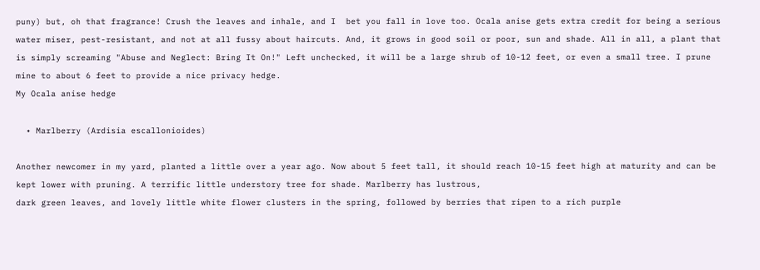puny) but, oh that fragrance! Crush the leaves and inhale, and I  bet you fall in love too. Ocala anise gets extra credit for being a serious water miser, pest-resistant, and not at all fussy about haircuts. And, it grows in good soil or poor, sun and shade. All in all, a plant that is simply screaming "Abuse and Neglect: Bring It On!" Left unchecked, it will be a large shrub of 10-12 feet, or even a small tree. I prune mine to about 6 feet to provide a nice privacy hedge.
My Ocala anise hedge

  • Marlberry (Ardisia escallonioides)

Another newcomer in my yard, planted a little over a year ago. Now about 5 feet tall, it should reach 10-15 feet high at maturity and can be kept lower with pruning. A terrific little understory tree for shade. Marlberry has lustrous,
dark green leaves, and lovely little white flower clusters in the spring, followed by berries that ripen to a rich purple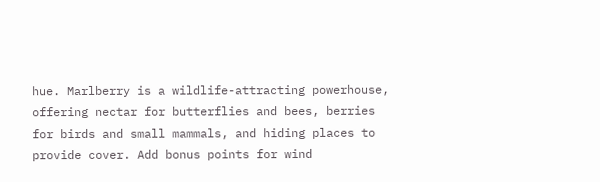hue. Marlberry is a wildlife-attracting powerhouse, offering nectar for butterflies and bees, berries for birds and small mammals, and hiding places to provide cover. Add bonus points for wind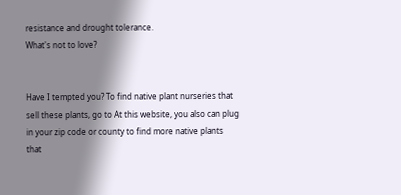resistance and drought tolerance.
What's not to love?


Have I tempted you? To find native plant nurseries that sell these plants, go to At this website, you also can plug in your zip code or county to find more native plants that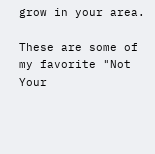grow in your area.

These are some of my favorite "Not Your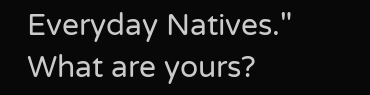Everyday Natives." What are yours?